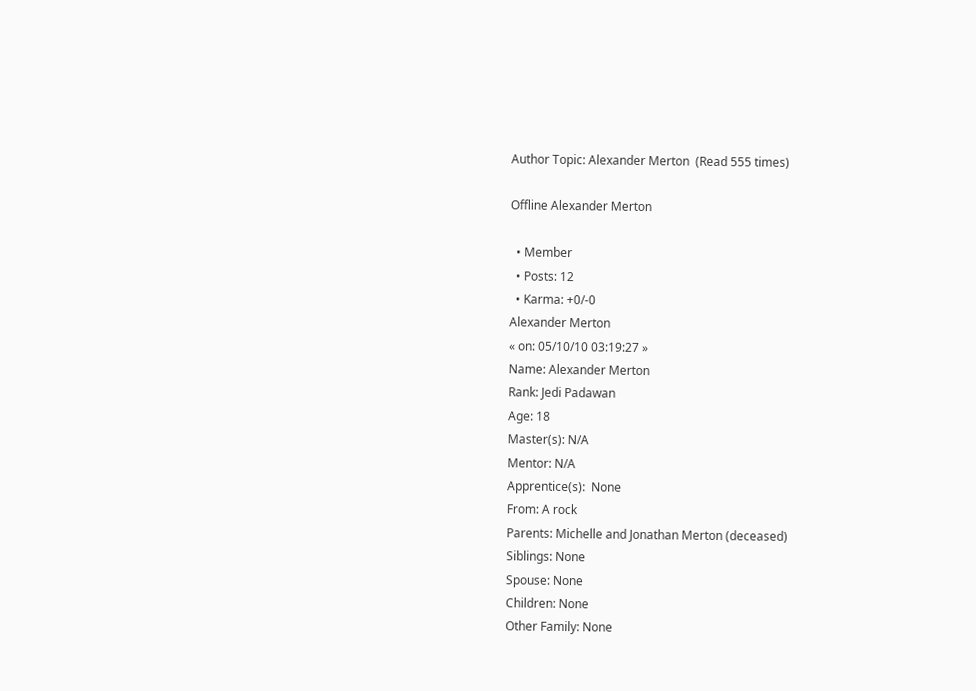Author Topic: Alexander Merton  (Read 555 times)

Offline Alexander Merton

  • Member
  • Posts: 12
  • Karma: +0/-0
Alexander Merton
« on: 05/10/10 03:19:27 »
Name: Alexander Merton
Rank: Jedi Padawan
Age: 18
Master(s): N/A
Mentor: N/A
Apprentice(s):  None
From: A rock
Parents: Michelle and Jonathan Merton (deceased)
Siblings: None
Spouse: None
Children: None
Other Family: None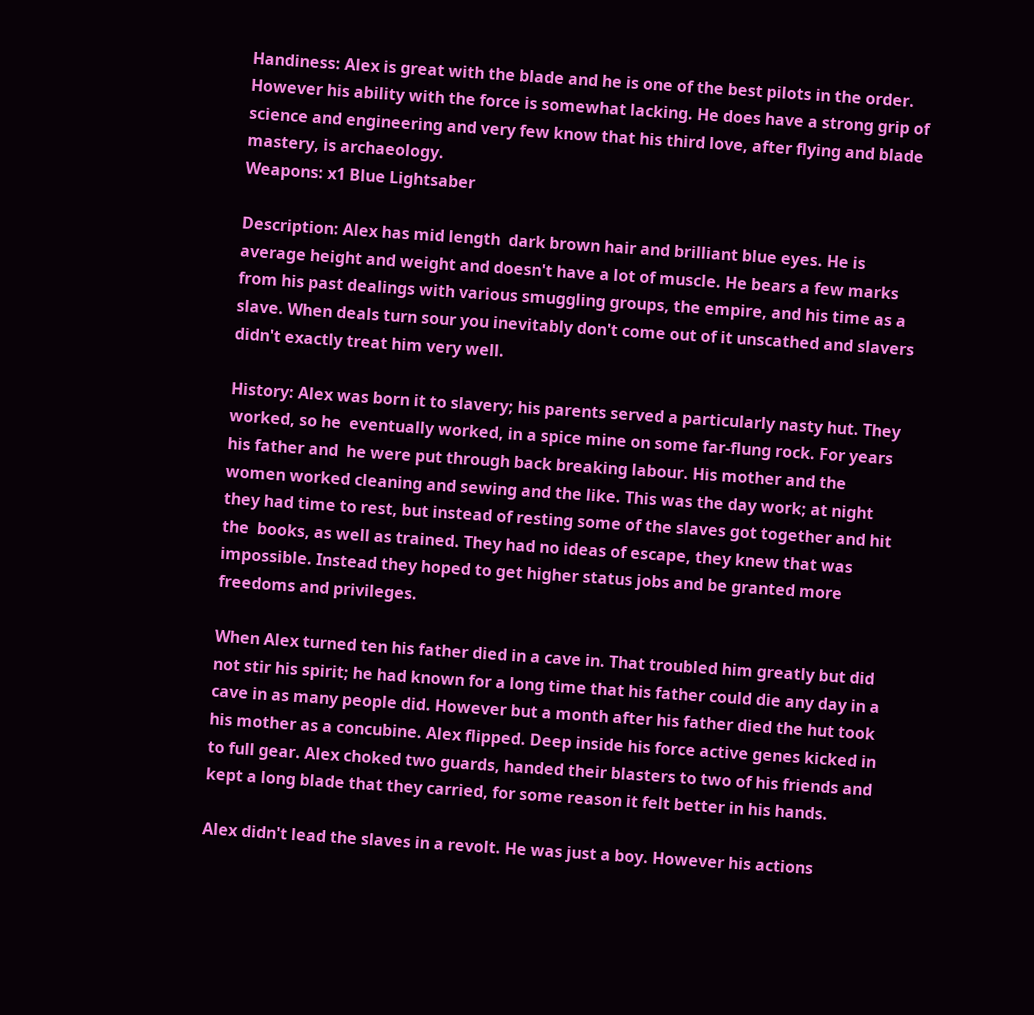Handiness: Alex is great with the blade and he is one of the best pilots in the order. However his ability with the force is somewhat lacking. He does have a strong grip of science and engineering and very few know that his third love, after flying and blade mastery, is archaeology.
Weapons: x1 Blue Lightsaber

Description: Alex has mid length  dark brown hair and brilliant blue eyes. He is average height and weight and doesn't have a lot of muscle. He bears a few marks from his past dealings with various smuggling groups, the empire, and his time as a slave. When deals turn sour you inevitably don't come out of it unscathed and slavers didn't exactly treat him very well.

History: Alex was born it to slavery; his parents served a particularly nasty hut. They worked, so he  eventually worked, in a spice mine on some far-flung rock. For years his father and  he were put through back breaking labour. His mother and the women worked cleaning and sewing and the like. This was the day work; at night they had time to rest, but instead of resting some of the slaves got together and hit the  books, as well as trained. They had no ideas of escape, they knew that was impossible. Instead they hoped to get higher status jobs and be granted more freedoms and privileges.

When Alex turned ten his father died in a cave in. That troubled him greatly but did not stir his spirit; he had known for a long time that his father could die any day in a cave in as many people did. However but a month after his father died the hut took his mother as a concubine. Alex flipped. Deep inside his force active genes kicked in to full gear. Alex choked two guards, handed their blasters to two of his friends and kept a long blade that they carried, for some reason it felt better in his hands.

Alex didn't lead the slaves in a revolt. He was just a boy. However his actions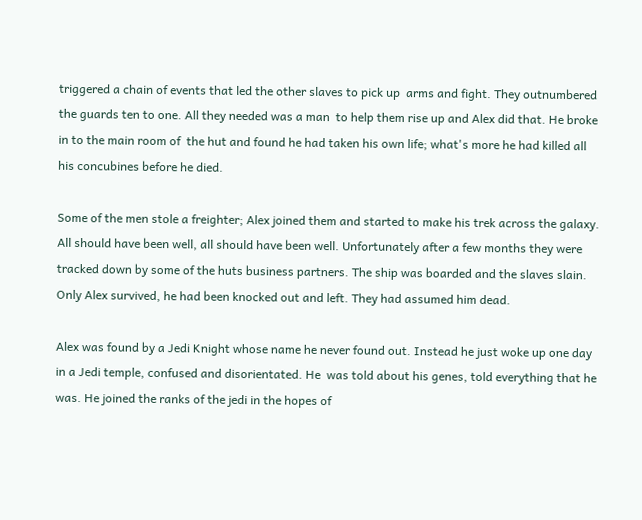triggered a chain of events that led the other slaves to pick up  arms and fight. They outnumbered the guards ten to one. All they needed was a man  to help them rise up and Alex did that. He broke in to the main room of  the hut and found he had taken his own life; what's more he had killed all his concubines before he died.

Some of the men stole a freighter; Alex joined them and started to make his trek across the galaxy. All should have been well, all should have been well. Unfortunately after a few months they were tracked down by some of the huts business partners. The ship was boarded and the slaves slain. Only Alex survived, he had been knocked out and left. They had assumed him dead.

Alex was found by a Jedi Knight whose name he never found out. Instead he just woke up one day in a Jedi temple, confused and disorientated. He  was told about his genes, told everything that he was. He joined the ranks of the jedi in the hopes of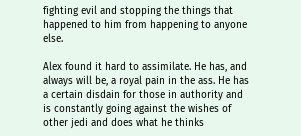fighting evil and stopping the things that happened to him from happening to anyone else.

Alex found it hard to assimilate. He has, and always will be, a royal pain in the ass. He has a certain disdain for those in authority and is constantly going against the wishes of other jedi and does what he thinks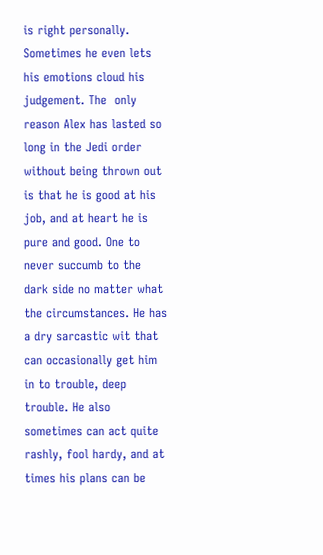is right personally. Sometimes he even lets his emotions cloud his judgement. The  only reason Alex has lasted so long in the Jedi order without being thrown out is that he is good at his job, and at heart he is pure and good. One to never succumb to the dark side no matter what the circumstances. He has a dry sarcastic wit that can occasionally get him in to trouble, deep trouble. He also sometimes can act quite rashly, fool hardy, and at times his plans can be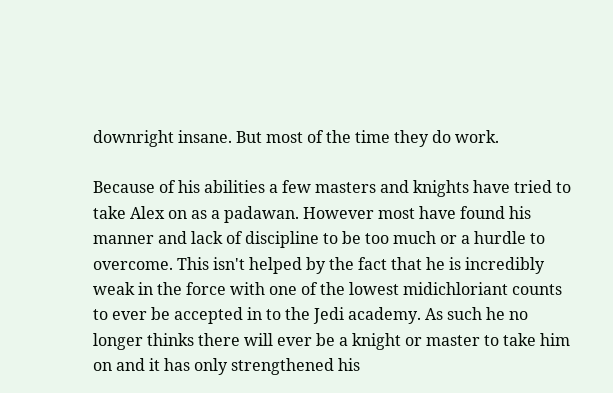downright insane. But most of the time they do work.

Because of his abilities a few masters and knights have tried to take Alex on as a padawan. However most have found his manner and lack of discipline to be too much or a hurdle to overcome. This isn't helped by the fact that he is incredibly weak in the force with one of the lowest midichloriant counts to ever be accepted in to the Jedi academy. As such he no longer thinks there will ever be a knight or master to take him on and it has only strengthened his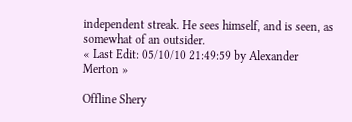independent streak. He sees himself, and is seen, as somewhat of an outsider.
« Last Edit: 05/10/10 21:49:59 by Alexander Merton »

Offline Shery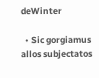deWinter

  • Sic gorgiamus allos subjectatos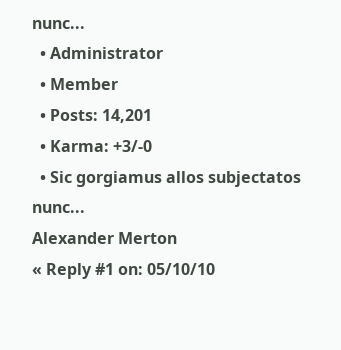nunc...
  • Administrator
  • Member
  • Posts: 14,201
  • Karma: +3/-0
  • Sic gorgiamus allos subjectatos nunc...
Alexander Merton
« Reply #1 on: 05/10/10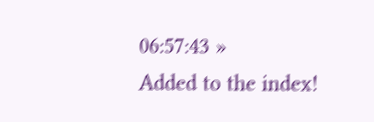06:57:43 »
Added to the index!